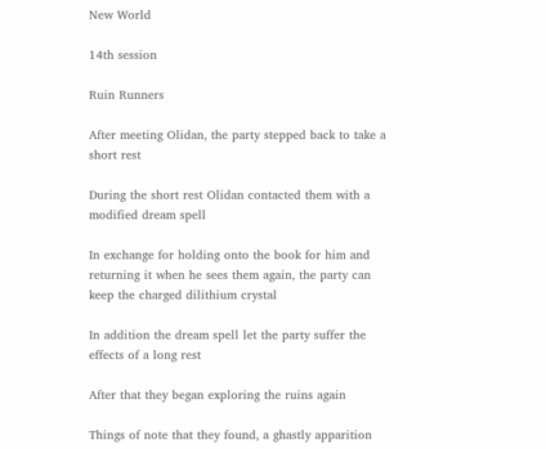New World

14th session

Ruin Runners

After meeting Olidan, the party stepped back to take a short rest

During the short rest Olidan contacted them with a modified dream spell

In exchange for holding onto the book for him and returning it when he sees them again, the party can keep the charged dilithium crystal

In addition the dream spell let the party suffer the effects of a long rest

After that they began exploring the ruins again

Things of note that they found, a ghastly apparition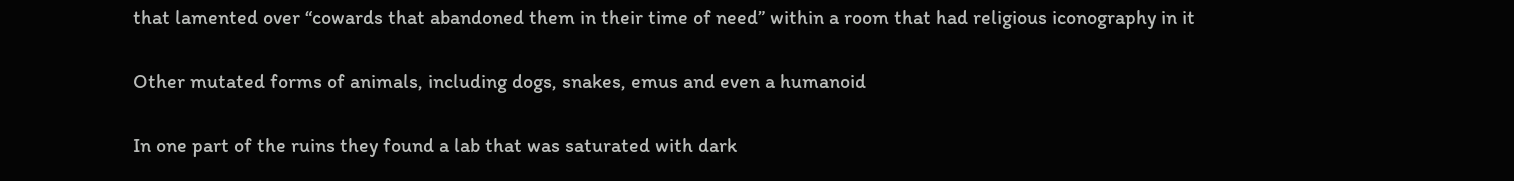that lamented over “cowards that abandoned them in their time of need” within a room that had religious iconography in it

Other mutated forms of animals, including dogs, snakes, emus and even a humanoid

In one part of the ruins they found a lab that was saturated with dark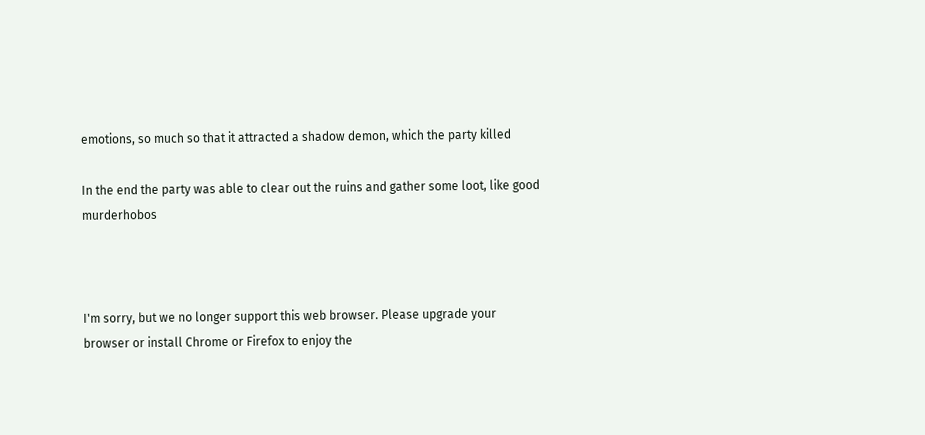emotions, so much so that it attracted a shadow demon, which the party killed

In the end the party was able to clear out the ruins and gather some loot, like good murderhobos



I'm sorry, but we no longer support this web browser. Please upgrade your browser or install Chrome or Firefox to enjoy the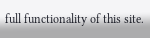full functionality of this site.